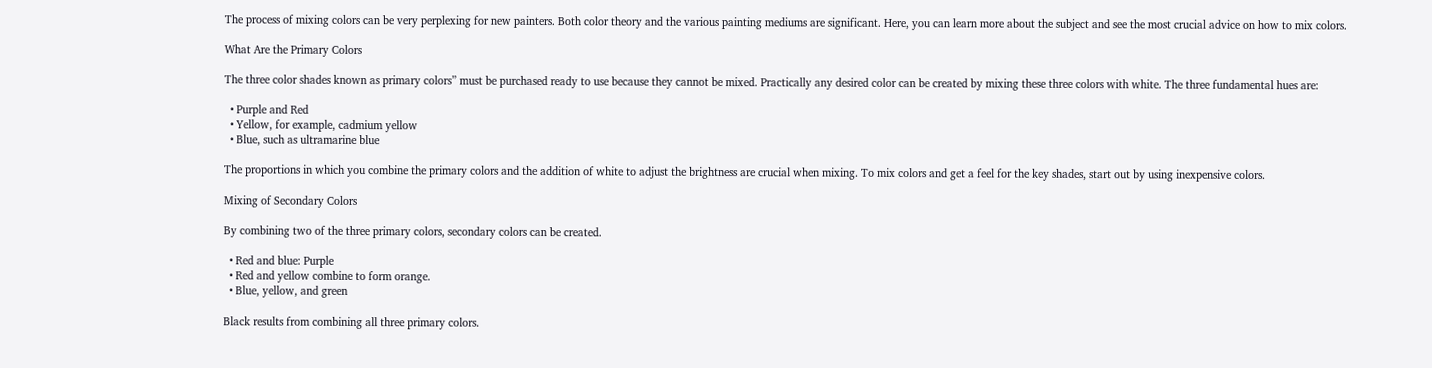The process of mixing colors can be very perplexing for new painters. Both color theory and the various painting mediums are significant. Here, you can learn more about the subject and see the most crucial advice on how to mix colors.

What Are the Primary Colors

The three color shades known as primary colors” must be purchased ready to use because they cannot be mixed. Practically any desired color can be created by mixing these three colors with white. The three fundamental hues are:

  • Purple and Red
  • Yellow, for example, cadmium yellow
  • Blue, such as ultramarine blue

The proportions in which you combine the primary colors and the addition of white to adjust the brightness are crucial when mixing. To mix colors and get a feel for the key shades, start out by using inexpensive colors.

Mixing of Secondary Colors

By combining two of the three primary colors, secondary colors can be created.

  • Red and blue: Purple
  • Red and yellow combine to form orange.
  • Blue, yellow, and green

Black results from combining all three primary colors.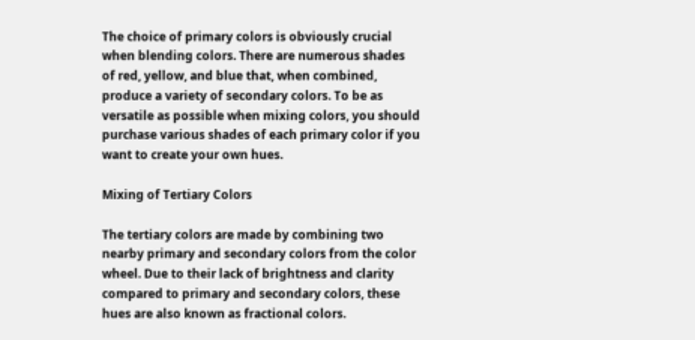The choice of primary colors is obviously crucial when blending colors. There are numerous shades of red, yellow, and blue that, when combined, produce a variety of secondary colors. To be as versatile as possible when mixing colors, you should purchase various shades of each primary color if you want to create your own hues.

Mixing of Tertiary Colors

The tertiary colors are made by combining two nearby primary and secondary colors from the color wheel. Due to their lack of brightness and clarity compared to primary and secondary colors, these hues are also known as fractional colors.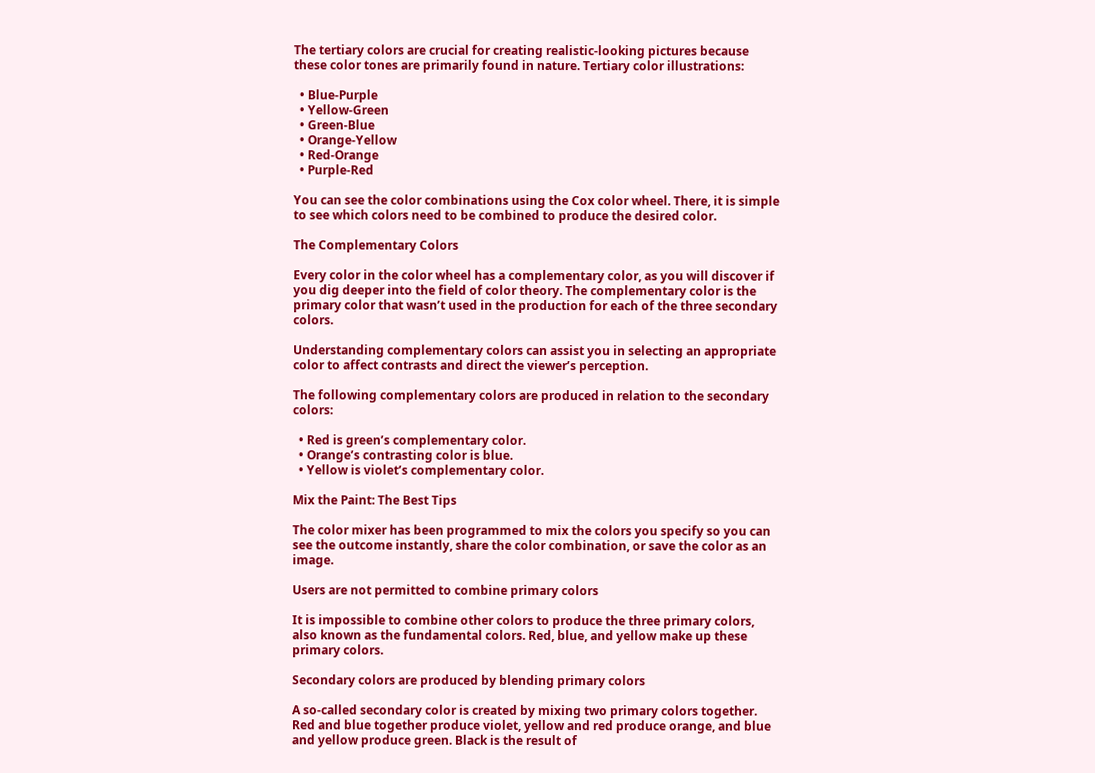The tertiary colors are crucial for creating realistic-looking pictures because these color tones are primarily found in nature. Tertiary color illustrations:

  • Blue-Purple
  • Yellow-Green
  • Green-Blue
  • Orange-Yellow
  • Red-Orange
  • Purple-Red

You can see the color combinations using the Cox color wheel. There, it is simple to see which colors need to be combined to produce the desired color.

The Complementary Colors

Every color in the color wheel has a complementary color, as you will discover if you dig deeper into the field of color theory. The complementary color is the primary color that wasn’t used in the production for each of the three secondary colors.

Understanding complementary colors can assist you in selecting an appropriate color to affect contrasts and direct the viewer’s perception.

The following complementary colors are produced in relation to the secondary colors:

  • Red is green’s complementary color.
  • Orange’s contrasting color is blue.
  • Yellow is violet’s complementary color.

Mix the Paint: The Best Tips

The color mixer has been programmed to mix the colors you specify so you can see the outcome instantly, share the color combination, or save the color as an image.

Users are not permitted to combine primary colors

It is impossible to combine other colors to produce the three primary colors, also known as the fundamental colors. Red, blue, and yellow make up these primary colors.

Secondary colors are produced by blending primary colors

A so-called secondary color is created by mixing two primary colors together. Red and blue together produce violet, yellow and red produce orange, and blue and yellow produce green. Black is the result of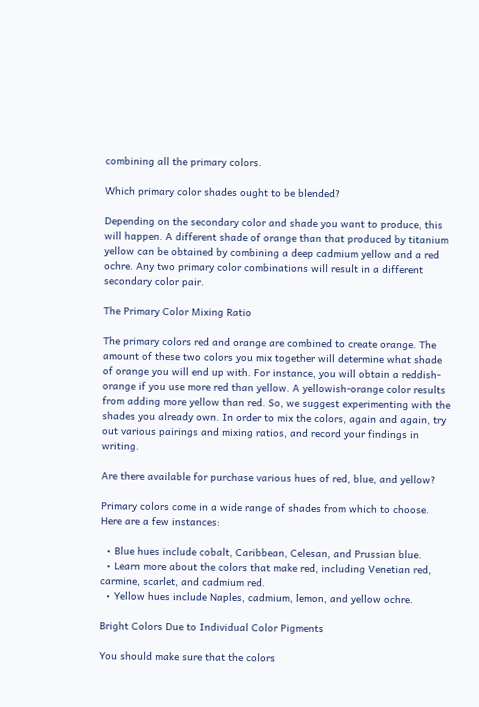combining all the primary colors.

Which primary color shades ought to be blended?

Depending on the secondary color and shade you want to produce, this will happen. A different shade of orange than that produced by titanium yellow can be obtained by combining a deep cadmium yellow and a red ochre. Any two primary color combinations will result in a different secondary color pair.

The Primary Color Mixing Ratio

The primary colors red and orange are combined to create orange. The amount of these two colors you mix together will determine what shade of orange you will end up with. For instance, you will obtain a reddish-orange if you use more red than yellow. A yellowish-orange color results from adding more yellow than red. So, we suggest experimenting with the shades you already own. In order to mix the colors, again and again, try out various pairings and mixing ratios, and record your findings in writing.

Are there available for purchase various hues of red, blue, and yellow?

Primary colors come in a wide range of shades from which to choose. Here are a few instances:

  • Blue hues include cobalt, Caribbean, Celesan, and Prussian blue.
  • Learn more about the colors that make red, including Venetian red, carmine, scarlet, and cadmium red.
  • Yellow hues include Naples, cadmium, lemon, and yellow ochre.

Bright Colors Due to Individual Color Pigments

You should make sure that the colors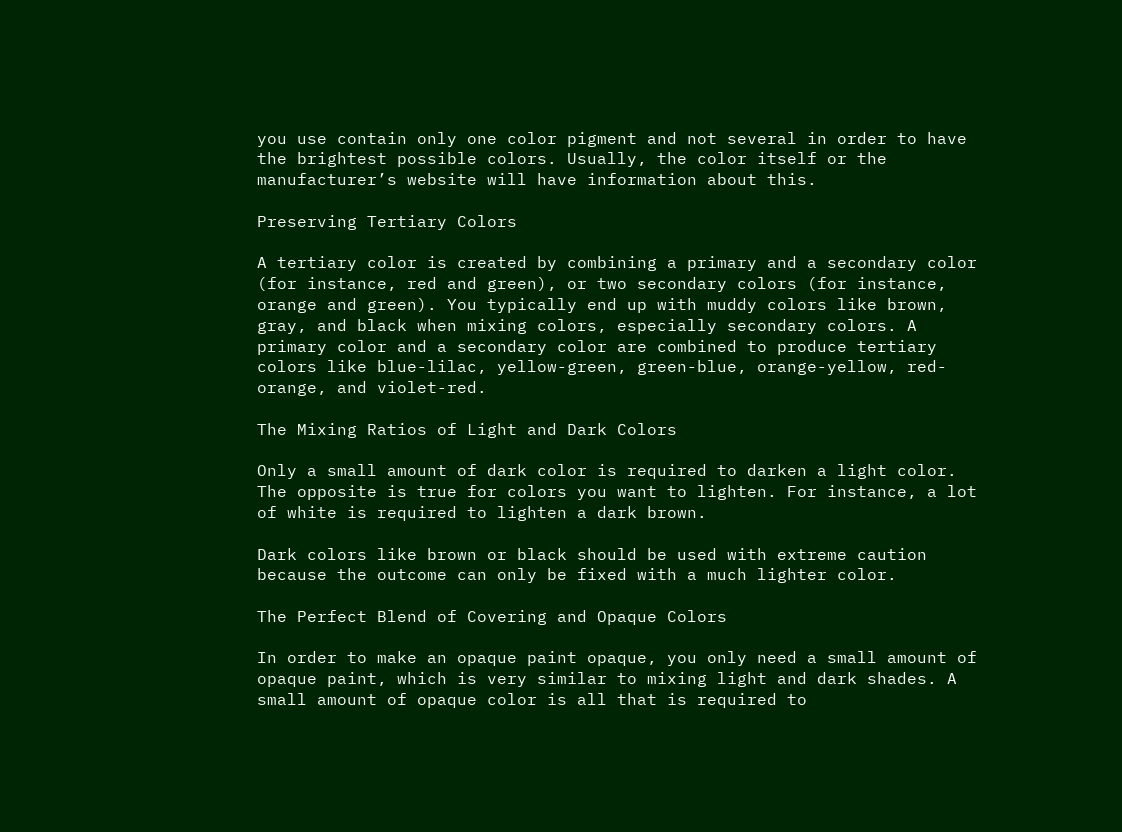you use contain only one color pigment and not several in order to have the brightest possible colors. Usually, the color itself or the manufacturer’s website will have information about this.

Preserving Tertiary Colors

A tertiary color is created by combining a primary and a secondary color (for instance, red and green), or two secondary colors (for instance, orange and green). You typically end up with muddy colors like brown, gray, and black when mixing colors, especially secondary colors. A primary color and a secondary color are combined to produce tertiary colors like blue-lilac, yellow-green, green-blue, orange-yellow, red-orange, and violet-red.

The Mixing Ratios of Light and Dark Colors

Only a small amount of dark color is required to darken a light color. The opposite is true for colors you want to lighten. For instance, a lot of white is required to lighten a dark brown.

Dark colors like brown or black should be used with extreme caution because the outcome can only be fixed with a much lighter color.

The Perfect Blend of Covering and Opaque Colors

In order to make an opaque paint opaque, you only need a small amount of opaque paint, which is very similar to mixing light and dark shades. A small amount of opaque color is all that is required to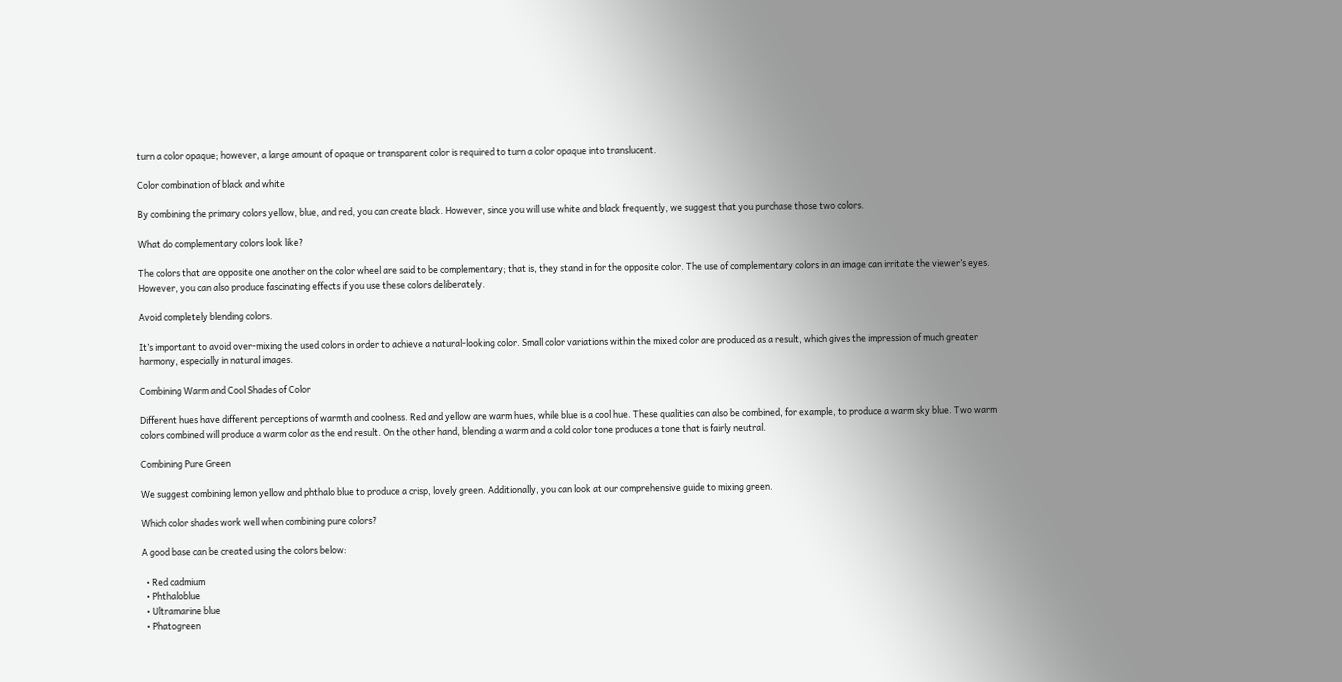turn a color opaque; however, a large amount of opaque or transparent color is required to turn a color opaque into translucent.

Color combination of black and white

By combining the primary colors yellow, blue, and red, you can create black. However, since you will use white and black frequently, we suggest that you purchase those two colors.

What do complementary colors look like?

The colors that are opposite one another on the color wheel are said to be complementary; that is, they stand in for the opposite color. The use of complementary colors in an image can irritate the viewer’s eyes. However, you can also produce fascinating effects if you use these colors deliberately.

Avoid completely blending colors.

It’s important to avoid over-mixing the used colors in order to achieve a natural-looking color. Small color variations within the mixed color are produced as a result, which gives the impression of much greater harmony, especially in natural images.

Combining Warm and Cool Shades of Color

Different hues have different perceptions of warmth and coolness. Red and yellow are warm hues, while blue is a cool hue. These qualities can also be combined, for example, to produce a warm sky blue. Two warm colors combined will produce a warm color as the end result. On the other hand, blending a warm and a cold color tone produces a tone that is fairly neutral.

Combining Pure Green

We suggest combining lemon yellow and phthalo blue to produce a crisp, lovely green. Additionally, you can look at our comprehensive guide to mixing green.

Which color shades work well when combining pure colors?

A good base can be created using the colors below:

  • Red cadmium
  • Phthaloblue
  • Ultramarine blue
  • Phatogreen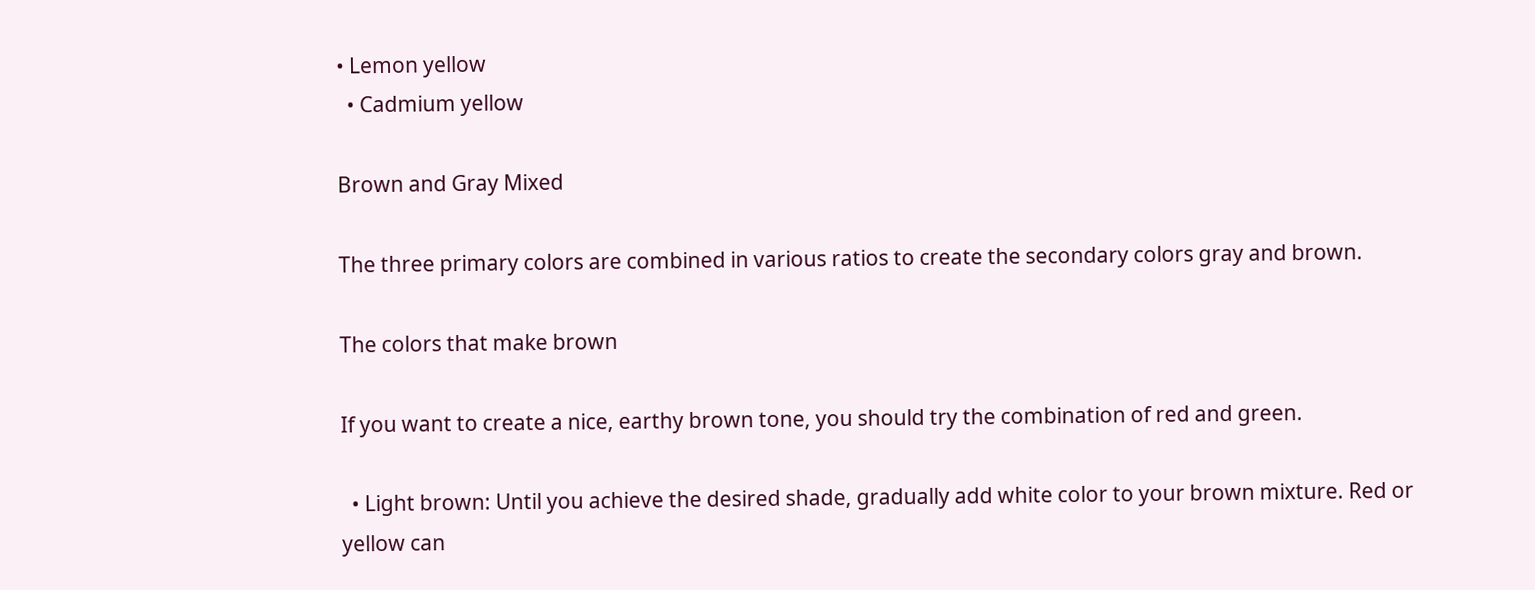• Lemon yellow
  • Cadmium yellow

Brown and Gray Mixed

The three primary colors are combined in various ratios to create the secondary colors gray and brown.

The colors that make brown

If you want to create a nice, earthy brown tone, you should try the combination of red and green.

  • Light brown: Until you achieve the desired shade, gradually add white color to your brown mixture. Red or yellow can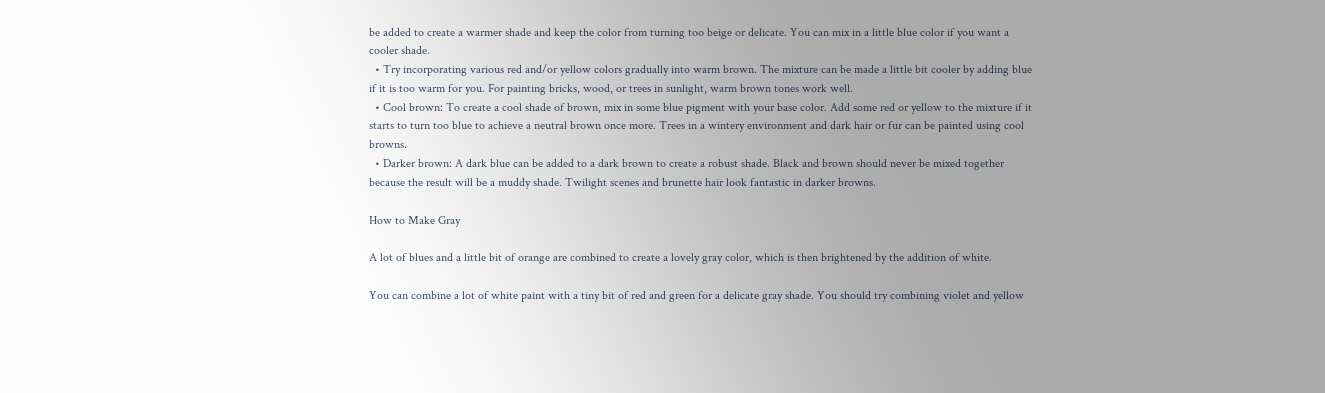be added to create a warmer shade and keep the color from turning too beige or delicate. You can mix in a little blue color if you want a cooler shade.
  • Try incorporating various red and/or yellow colors gradually into warm brown. The mixture can be made a little bit cooler by adding blue if it is too warm for you. For painting bricks, wood, or trees in sunlight, warm brown tones work well.
  • Cool brown: To create a cool shade of brown, mix in some blue pigment with your base color. Add some red or yellow to the mixture if it starts to turn too blue to achieve a neutral brown once more. Trees in a wintery environment and dark hair or fur can be painted using cool browns.
  • Darker brown: A dark blue can be added to a dark brown to create a robust shade. Black and brown should never be mixed together because the result will be a muddy shade. Twilight scenes and brunette hair look fantastic in darker browns.

How to Make Gray

A lot of blues and a little bit of orange are combined to create a lovely gray color, which is then brightened by the addition of white.

You can combine a lot of white paint with a tiny bit of red and green for a delicate gray shade. You should try combining violet and yellow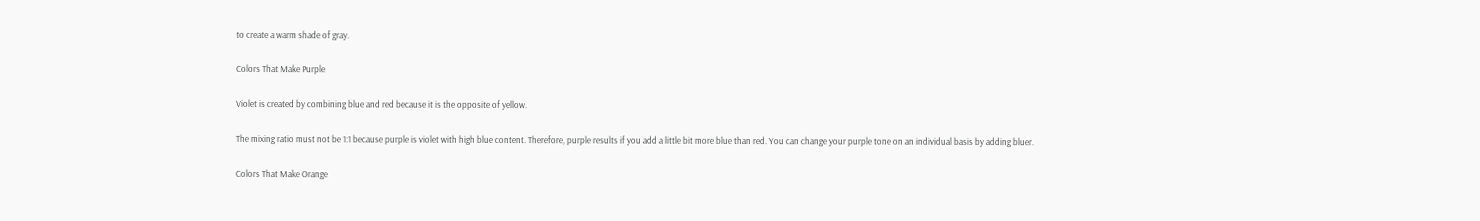to create a warm shade of gray.

Colors That Make Purple

Violet is created by combining blue and red because it is the opposite of yellow.

The mixing ratio must not be 1:1 because purple is violet with high blue content. Therefore, purple results if you add a little bit more blue than red. You can change your purple tone on an individual basis by adding bluer.

Colors That Make Orange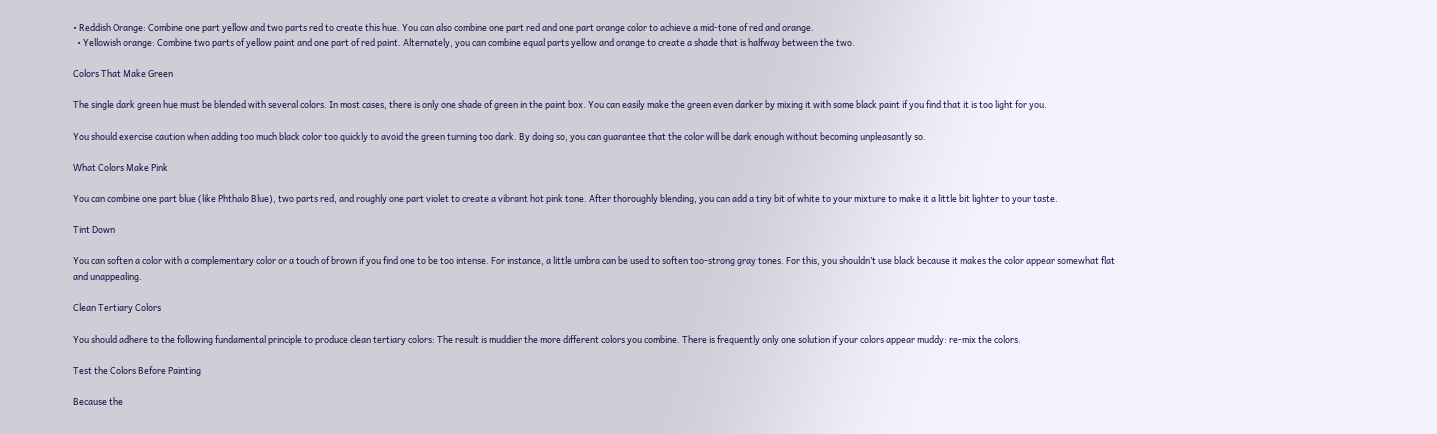• Reddish Orange: Combine one part yellow and two parts red to create this hue. You can also combine one part red and one part orange color to achieve a mid-tone of red and orange.
  • Yellowish orange: Combine two parts of yellow paint and one part of red paint. Alternately, you can combine equal parts yellow and orange to create a shade that is halfway between the two.

Colors That Make Green

The single dark green hue must be blended with several colors. In most cases, there is only one shade of green in the paint box. You can easily make the green even darker by mixing it with some black paint if you find that it is too light for you.

You should exercise caution when adding too much black color too quickly to avoid the green turning too dark. By doing so, you can guarantee that the color will be dark enough without becoming unpleasantly so.

What Colors Make Pink

You can combine one part blue (like Phthalo Blue), two parts red, and roughly one part violet to create a vibrant hot pink tone. After thoroughly blending, you can add a tiny bit of white to your mixture to make it a little bit lighter to your taste.

Tint Down

You can soften a color with a complementary color or a touch of brown if you find one to be too intense. For instance, a little umbra can be used to soften too-strong gray tones. For this, you shouldn’t use black because it makes the color appear somewhat flat and unappealing.

Clean Tertiary Colors

You should adhere to the following fundamental principle to produce clean tertiary colors: The result is muddier the more different colors you combine. There is frequently only one solution if your colors appear muddy: re-mix the colors.

Test the Colors Before Painting

Because the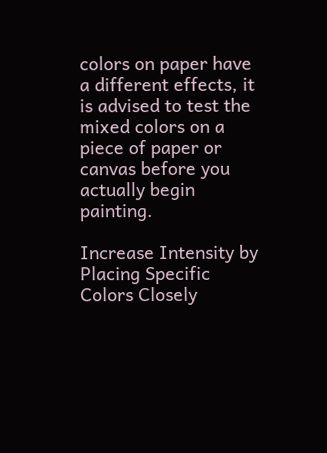colors on paper have a different effects, it is advised to test the mixed colors on a piece of paper or canvas before you actually begin painting.

Increase Intensity by Placing Specific Colors Closely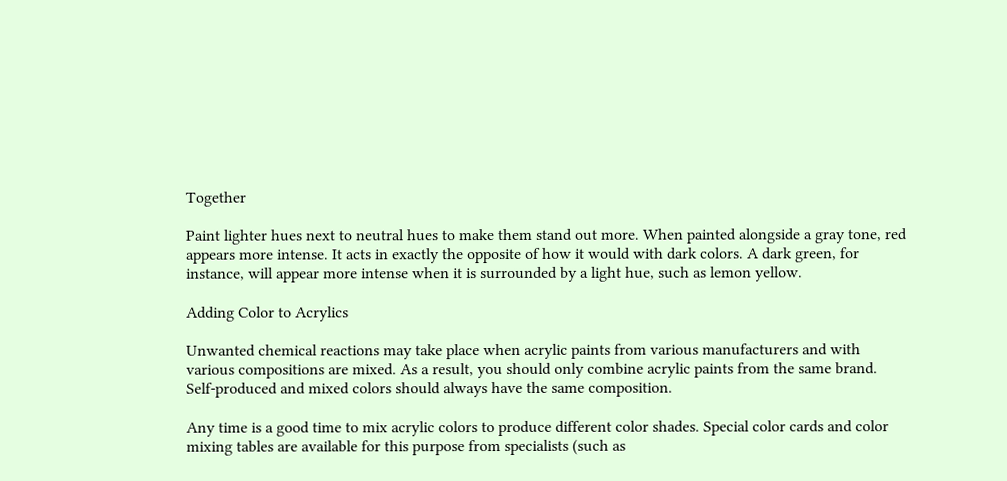Together

Paint lighter hues next to neutral hues to make them stand out more. When painted alongside a gray tone, red appears more intense. It acts in exactly the opposite of how it would with dark colors. A dark green, for instance, will appear more intense when it is surrounded by a light hue, such as lemon yellow.

Adding Color to Acrylics

Unwanted chemical reactions may take place when acrylic paints from various manufacturers and with various compositions are mixed. As a result, you should only combine acrylic paints from the same brand. Self-produced and mixed colors should always have the same composition.

Any time is a good time to mix acrylic colors to produce different color shades. Special color cards and color mixing tables are available for this purpose from specialists (such as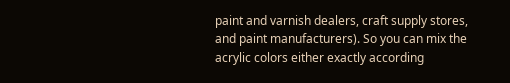paint and varnish dealers, craft supply stores, and paint manufacturers). So you can mix the acrylic colors either exactly according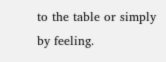to the table or simply by feeling.